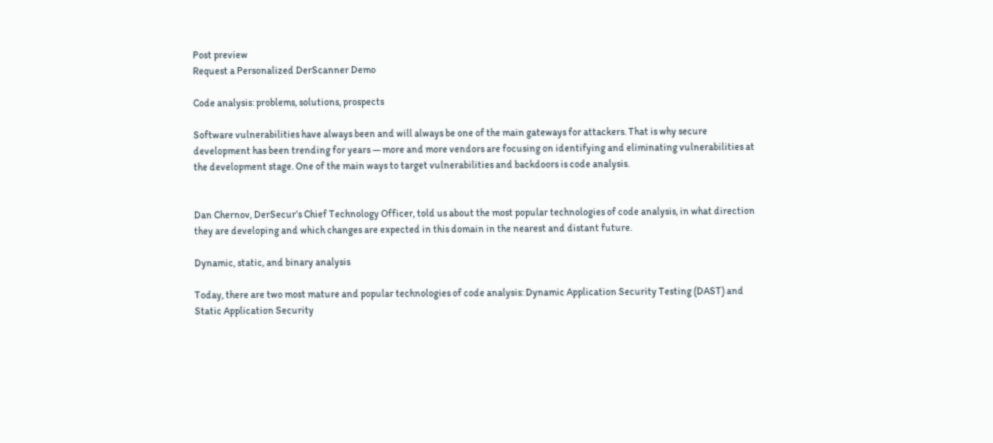Post preview
Request a Personalized DerScanner Demo

Code analysis: problems, solutions, prospects

Software vulnerabilities have always been and will always be one of the main gateways for attackers. That is why secure development has been trending for years — more and more vendors are focusing on identifying and eliminating vulnerabilities at the development stage. One of the main ways to target vulnerabilities and backdoors is code analysis.


Dan Chernov, DerSecur’s Chief Technology Officer, told us about the most popular technologies of code analysis, in what direction they are developing and which changes are expected in this domain in the nearest and distant future.

Dynamic, static, and binary analysis

Today, there are two most mature and popular technologies of code analysis: Dynamic Application Security Testing (DAST) and Static Application Security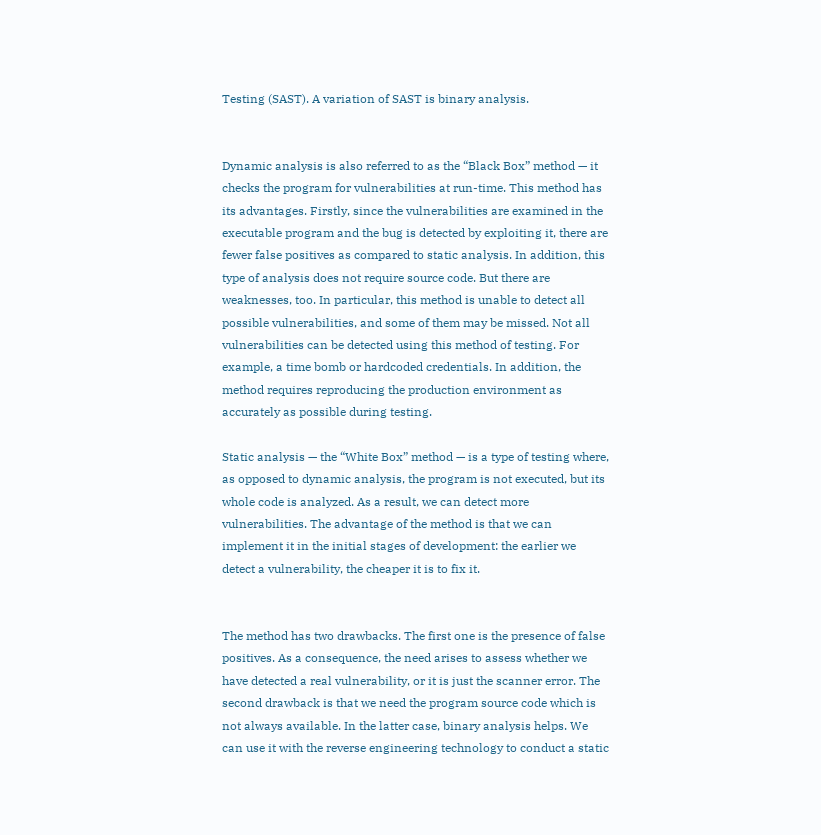Testing (SAST). A variation of SAST is binary analysis.


Dynamic analysis is also referred to as the “Black Box” method — it checks the program for vulnerabilities at run-time. This method has its advantages. Firstly, since the vulnerabilities are examined in the executable program and the bug is detected by exploiting it, there are fewer false positives as compared to static analysis. In addition, this type of analysis does not require source code. But there are weaknesses, too. In particular, this method is unable to detect all possible vulnerabilities, and some of them may be missed. Not all vulnerabilities can be detected using this method of testing. For example, a time bomb or hardcoded credentials. In addition, the method requires reproducing the production environment as accurately as possible during testing.

Static analysis — the “White Box” method — is a type of testing where, as opposed to dynamic analysis, the program is not executed, but its whole code is analyzed. As a result, we can detect more vulnerabilities. The advantage of the method is that we can implement it in the initial stages of development: the earlier we detect a vulnerability, the cheaper it is to fix it.


The method has two drawbacks. The first one is the presence of false positives. As a consequence, the need arises to assess whether we have detected a real vulnerability, or it is just the scanner error. The second drawback is that we need the program source code which is not always available. In the latter case, binary analysis helps. We can use it with the reverse engineering technology to conduct a static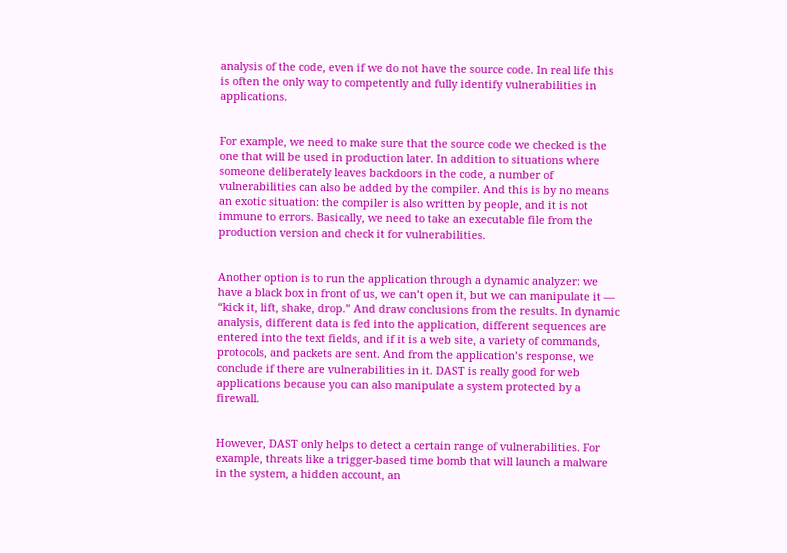analysis of the code, even if we do not have the source code. In real life this is often the only way to competently and fully identify vulnerabilities in applications.


For example, we need to make sure that the source code we checked is the one that will be used in production later. In addition to situations where someone deliberately leaves backdoors in the code, a number of vulnerabilities can also be added by the compiler. And this is by no means an exotic situation: the compiler is also written by people, and it is not immune to errors. Basically, we need to take an executable file from the production version and check it for vulnerabilities.


Another option is to run the application through a dynamic analyzer: we have a black box in front of us, we can’t open it, but we can manipulate it — “kick it, lift, shake, drop.” And draw conclusions from the results. In dynamic analysis, different data is fed into the application, different sequences are entered into the text fields, and if it is a web site, a variety of commands, protocols, and packets are sent. And from the application’s response, we conclude if there are vulnerabilities in it. DAST is really good for web applications because you can also manipulate a system protected by a firewall.


However, DAST only helps to detect a certain range of vulnerabilities. For example, threats like a trigger-based time bomb that will launch a malware in the system, a hidden account, an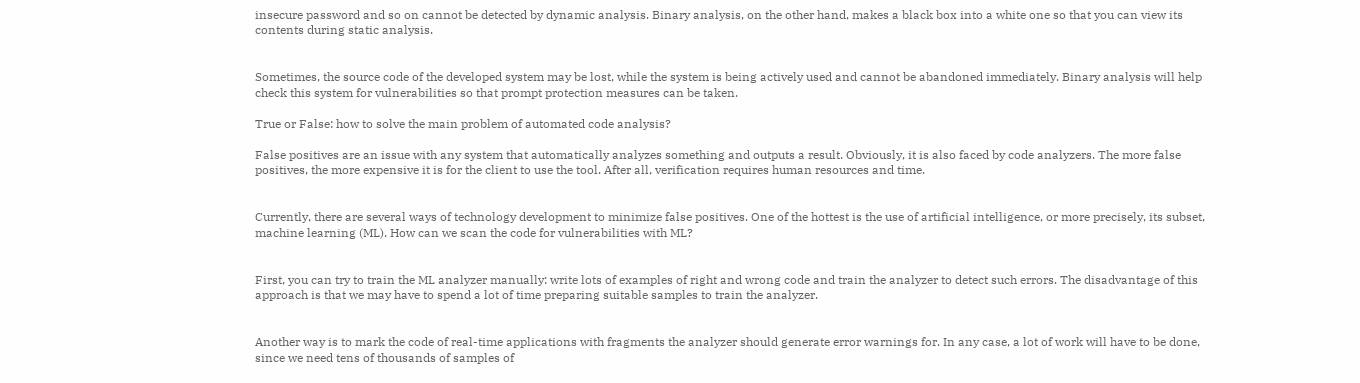insecure password and so on cannot be detected by dynamic analysis. Binary analysis, on the other hand, makes a black box into a white one so that you can view its contents during static analysis.


Sometimes, the source code of the developed system may be lost, while the system is being actively used and cannot be abandoned immediately. Binary analysis will help check this system for vulnerabilities so that prompt protection measures can be taken.

True or False: how to solve the main problem of automated code analysis?

False positives are an issue with any system that automatically analyzes something and outputs a result. Obviously, it is also faced by code analyzers. The more false positives, the more expensive it is for the client to use the tool. After all, verification requires human resources and time.


Currently, there are several ways of technology development to minimize false positives. One of the hottest is the use of artificial intelligence, or more precisely, its subset, machine learning (ML). How can we scan the code for vulnerabilities with ML?


First, you can try to train the ML analyzer manually: write lots of examples of right and wrong code and train the analyzer to detect such errors. The disadvantage of this approach is that we may have to spend a lot of time preparing suitable samples to train the analyzer.


Another way is to mark the code of real-time applications with fragments the analyzer should generate error warnings for. In any case, a lot of work will have to be done, since we need tens of thousands of samples of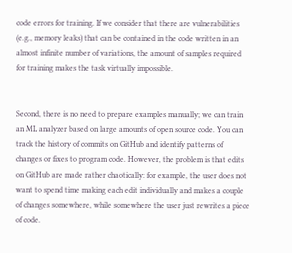code errors for training. If we consider that there are vulnerabilities (e.g., memory leaks) that can be contained in the code written in an almost infinite number of variations, the amount of samples required for training makes the task virtually impossible.


Second, there is no need to prepare examples manually; we can train an ML analyzer based on large amounts of open source code. You can track the history of commits on GitHub and identify patterns of changes or fixes to program code. However, the problem is that edits on GitHub are made rather chaotically: for example, the user does not want to spend time making each edit individually and makes a couple of changes somewhere, while somewhere the user just rewrites a piece of code.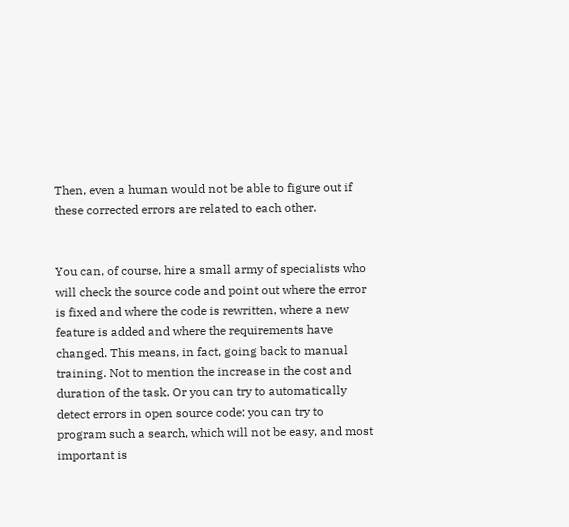Then, even a human would not be able to figure out if these corrected errors are related to each other.


You can, of course, hire a small army of specialists who will check the source code and point out where the error is fixed and where the code is rewritten, where a new feature is added and where the requirements have changed. This means, in fact, going back to manual training. Not to mention the increase in the cost and duration of the task. Or you can try to automatically detect errors in open source code: you can try to program such a search, which will not be easy, and most important is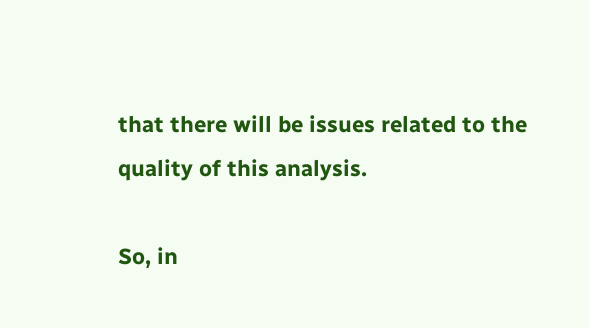that there will be issues related to the quality of this analysis.

So, in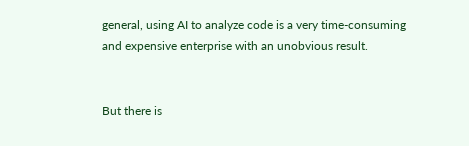general, using AI to analyze code is a very time-consuming and expensive enterprise with an unobvious result.


But there is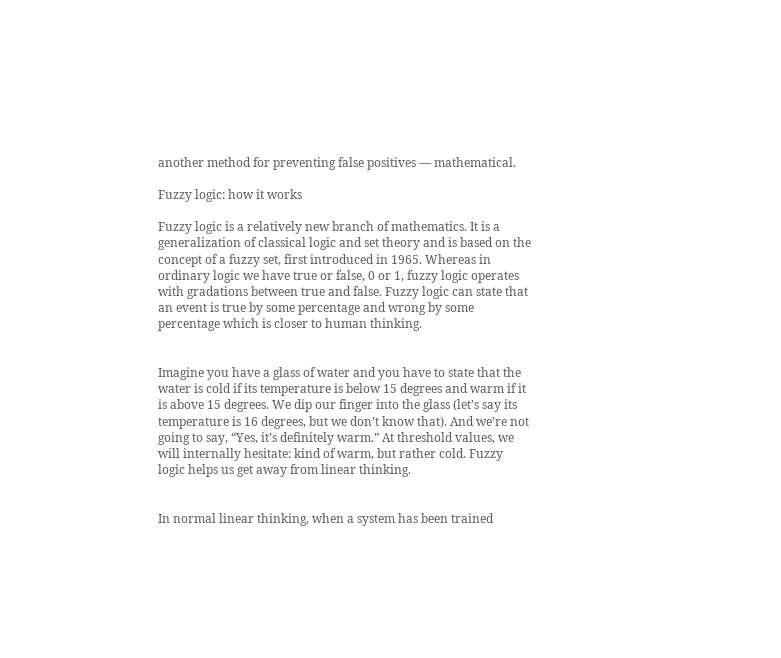another method for preventing false positives — mathematical.

Fuzzy logic: how it works

Fuzzy logic is a relatively new branch of mathematics. It is a generalization of classical logic and set theory and is based on the concept of a fuzzy set, first introduced in 1965. Whereas in ordinary logic we have true or false, 0 or 1, fuzzy logic operates with gradations between true and false. Fuzzy logic can state that an event is true by some percentage and wrong by some percentage which is closer to human thinking.


Imagine you have a glass of water and you have to state that the water is cold if its temperature is below 15 degrees and warm if it is above 15 degrees. We dip our finger into the glass (let’s say its temperature is 16 degrees, but we don’t know that). And we’re not going to say, “Yes, it’s definitely warm.” At threshold values, we will internally hesitate: kind of warm, but rather cold. Fuzzy logic helps us get away from linear thinking.


In normal linear thinking, when a system has been trained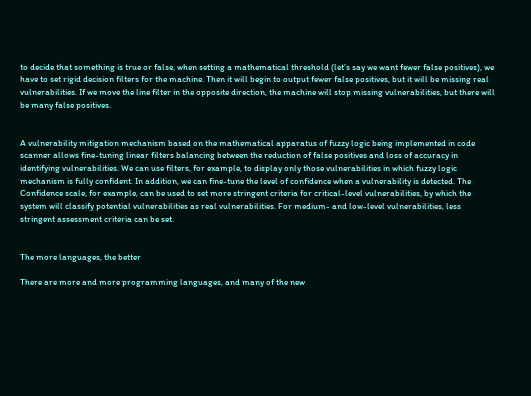to decide that something is true or false, when setting a mathematical threshold (let’s say we want fewer false positives), we have to set rigid decision filters for the machine. Then it will begin to output fewer false positives, but it will be missing real vulnerabilities. If we move the line filter in the opposite direction, the machine will stop missing vulnerabilities, but there will be many false positives.


A vulnerability mitigation mechanism based on the mathematical apparatus of fuzzy logic being implemented in code scanner allows fine-tuning linear filters balancing between the reduction of false positives and loss of accuracy in identifying vulnerabilities. We can use filters, for example, to display only those vulnerabilities in which fuzzy logic mechanism is fully confident. In addition, we can fine-tune the level of confidence when a vulnerability is detected. The Confidence scale, for example, can be used to set more stringent criteria for critical-level vulnerabilities, by which the system will classify potential vulnerabilities as real vulnerabilities. For medium- and low-level vulnerabilities, less stringent assessment criteria can be set.


The more languages, the better

There are more and more programming languages, and many of the new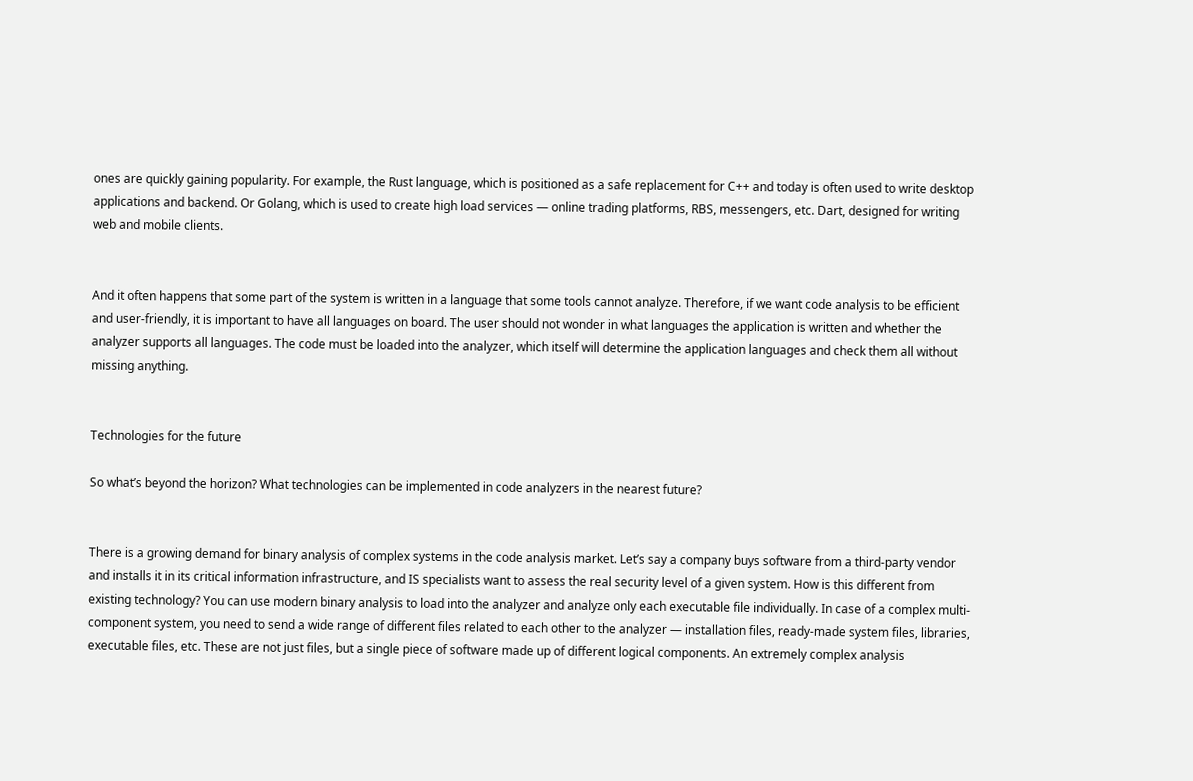ones are quickly gaining popularity. For example, the Rust language, which is positioned as a safe replacement for C++ and today is often used to write desktop applications and backend. Or Golang, which is used to create high load services — online trading platforms, RBS, messengers, etc. Dart, designed for writing web and mobile clients.


And it often happens that some part of the system is written in a language that some tools cannot analyze. Therefore, if we want code analysis to be efficient and user-friendly, it is important to have all languages on board. The user should not wonder in what languages the application is written and whether the analyzer supports all languages. The code must be loaded into the analyzer, which itself will determine the application languages and check them all without missing anything.


Technologies for the future

So what’s beyond the horizon? What technologies can be implemented in code analyzers in the nearest future?


There is a growing demand for binary analysis of complex systems in the code analysis market. Let’s say a company buys software from a third-party vendor and installs it in its critical information infrastructure, and IS specialists want to assess the real security level of a given system. How is this different from existing technology? You can use modern binary analysis to load into the analyzer and analyze only each executable file individually. In case of a complex multi-component system, you need to send a wide range of different files related to each other to the analyzer — installation files, ready-made system files, libraries, executable files, etc. These are not just files, but a single piece of software made up of different logical components. An extremely complex analysis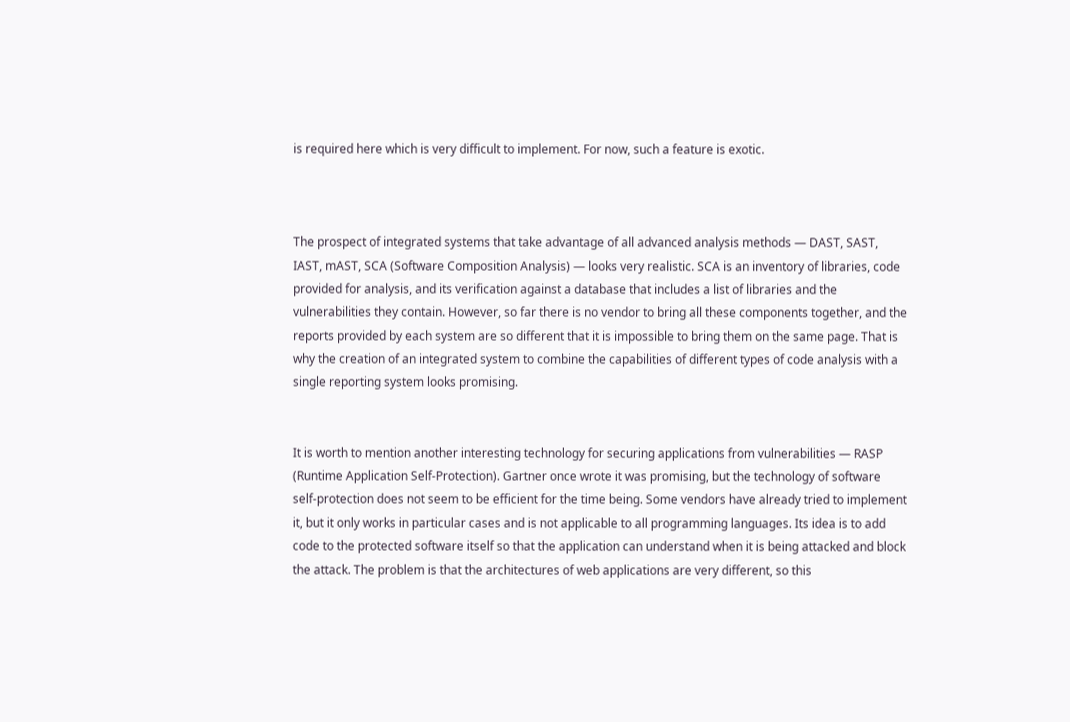is required here which is very difficult to implement. For now, such a feature is exotic.



The prospect of integrated systems that take advantage of all advanced analysis methods — DAST, SAST, IAST, mAST, SCA (Software Composition Analysis) — looks very realistic. SCA is an inventory of libraries, code provided for analysis, and its verification against a database that includes a list of libraries and the vulnerabilities they contain. However, so far there is no vendor to bring all these components together, and the reports provided by each system are so different that it is impossible to bring them on the same page. That is why the creation of an integrated system to combine the capabilities of different types of code analysis with a single reporting system looks promising.


It is worth to mention another interesting technology for securing applications from vulnerabilities — RASP (Runtime Application Self-Protection). Gartner once wrote it was promising, but the technology of software self-protection does not seem to be efficient for the time being. Some vendors have already tried to implement it, but it only works in particular cases and is not applicable to all programming languages. Its idea is to add code to the protected software itself so that the application can understand when it is being attacked and block the attack. The problem is that the architectures of web applications are very different, so this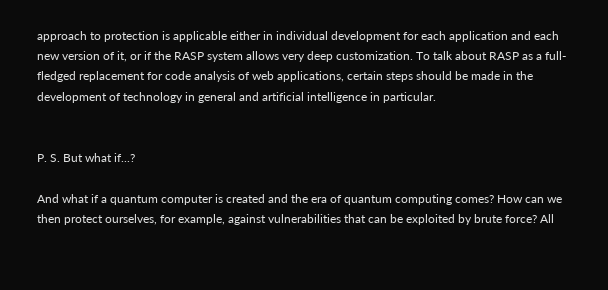approach to protection is applicable either in individual development for each application and each new version of it, or if the RASP system allows very deep customization. To talk about RASP as a full-fledged replacement for code analysis of web applications, certain steps should be made in the development of technology in general and artificial intelligence in particular.


P. S. But what if...?

And what if a quantum computer is created and the era of quantum computing comes? How can we then protect ourselves, for example, against vulnerabilities that can be exploited by brute force? All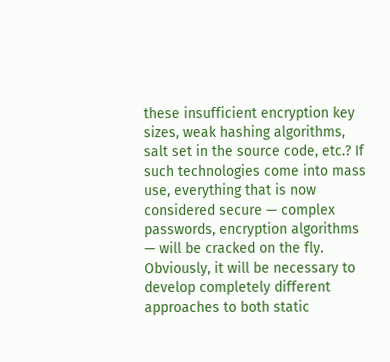these insufficient encryption key sizes, weak hashing algorithms, salt set in the source code, etc.? If such technologies come into mass use, everything that is now considered secure — complex passwords, encryption algorithms — will be cracked on the fly. Obviously, it will be necessary to develop completely different approaches to both static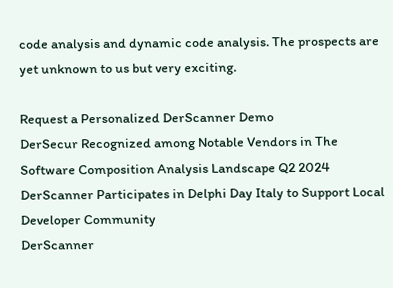code analysis and dynamic code analysis. The prospects are yet unknown to us but very exciting.

Request a Personalized DerScanner Demo
DerSecur Recognized among Notable Vendors in The Software Composition Analysis Landscape Q2 2024
DerScanner Participates in Delphi Day Italy to Support Local Developer Community
DerScanner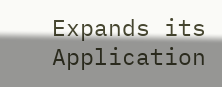Expands its Application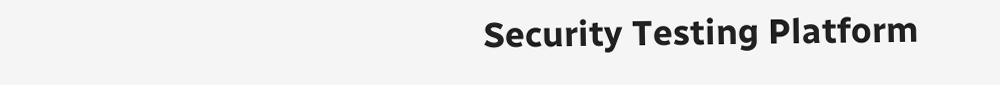Security Testing Platform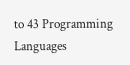to 43 Programming Languages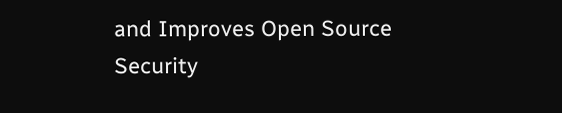and Improves Open Source Security